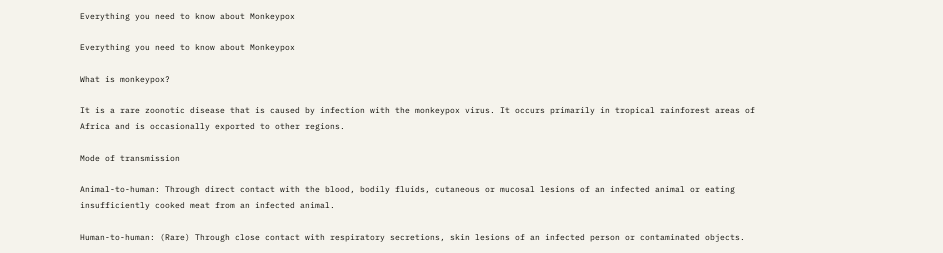Everything you need to know about Monkeypox

Everything you need to know about Monkeypox

What is monkeypox?

It is a rare zoonotic disease that is caused by infection with the monkeypox virus. It occurs primarily in tropical rainforest areas of Africa and is occasionally exported to other regions.

Mode of transmission

Animal-to-human: Through direct contact with the blood, bodily fluids, cutaneous or mucosal lesions of an infected animal or eating insufficiently cooked meat from an infected animal.

Human-to-human: (Rare) Through close contact with respiratory secretions, skin lesions of an infected person or contaminated objects.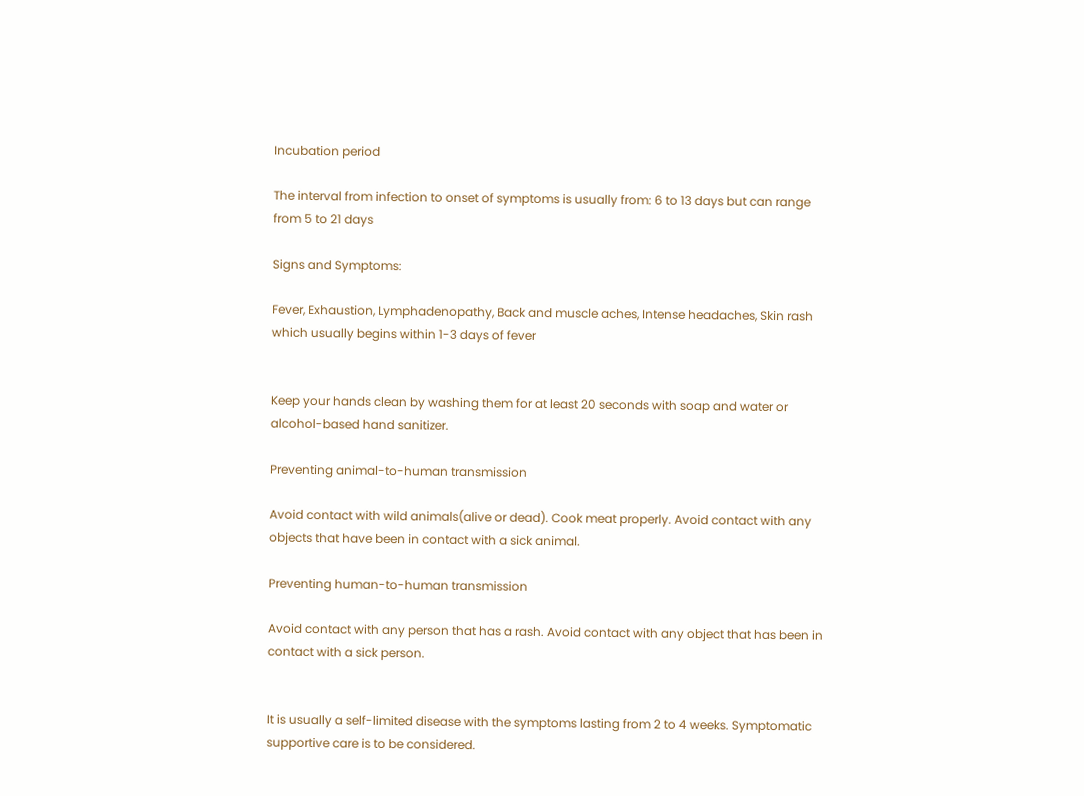Incubation period

The interval from infection to onset of symptoms is usually from: 6 to 13 days but can range from 5 to 21 days

Signs and Symptoms:

Fever, Exhaustion, Lymphadenopathy, Back and muscle aches, Intense headaches, Skin rash which usually begins within 1-3 days of fever


Keep your hands clean by washing them for at least 20 seconds with soap and water or alcohol-based hand sanitizer.

Preventing animal-to-human transmission

Avoid contact with wild animals(alive or dead). Cook meat properly. Avoid contact with any objects that have been in contact with a sick animal.

Preventing human-to-human transmission

Avoid contact with any person that has a rash. Avoid contact with any object that has been in contact with a sick person.


It is usually a self-limited disease with the symptoms lasting from 2 to 4 weeks. Symptomatic supportive care is to be considered.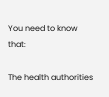You need to know that:

The health authorities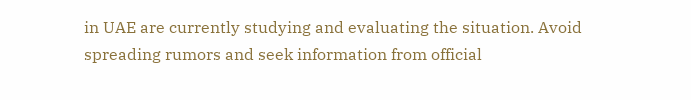in UAE are currently studying and evaluating the situation. Avoid spreading rumors and seek information from official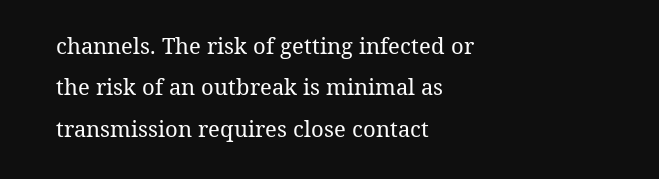channels. The risk of getting infected or the risk of an outbreak is minimal as transmission requires close contact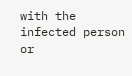with the infected person or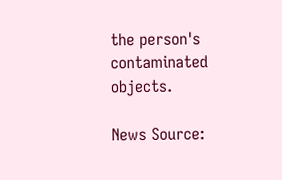the person's contaminated objects.

News Source: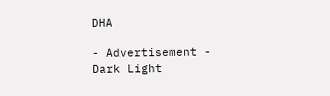DHA

- Advertisement -
Dark Light